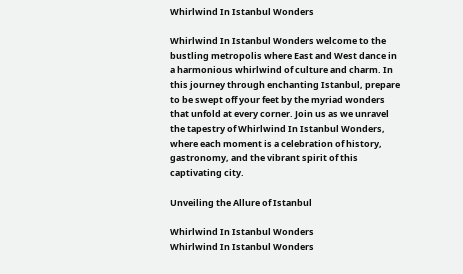Whirlwind In Istanbul Wonders

Whirlwind In Istanbul Wonders welcome to the bustling metropolis where East and West dance in a harmonious whirlwind of culture and charm. In this journey through enchanting Istanbul, prepare to be swept off your feet by the myriad wonders that unfold at every corner. Join us as we unravel the tapestry of Whirlwind In Istanbul Wonders, where each moment is a celebration of history, gastronomy, and the vibrant spirit of this captivating city.

Unveiling the Allure of Istanbul

Whirlwind In Istanbul Wonders
Whirlwind In Istanbul Wonders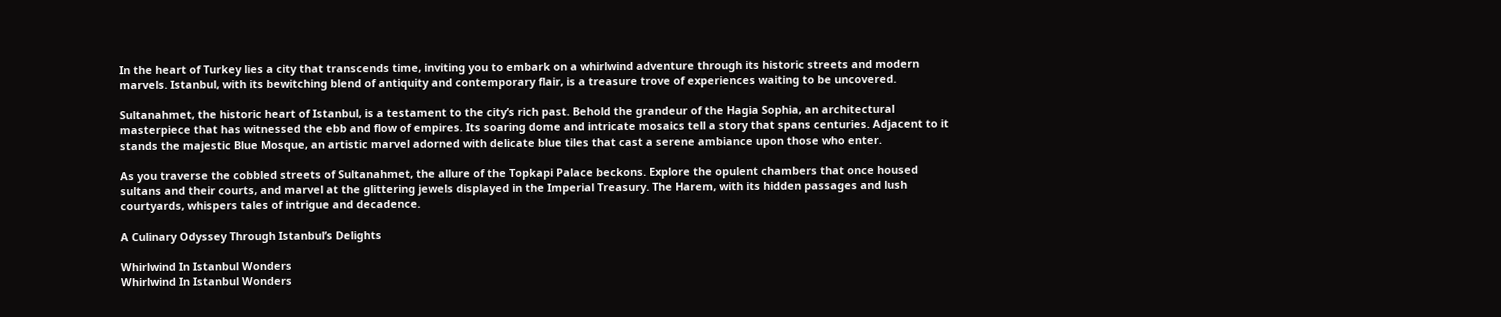In the heart of Turkey lies a city that transcends time, inviting you to embark on a whirlwind adventure through its historic streets and modern marvels. Istanbul, with its bewitching blend of antiquity and contemporary flair, is a treasure trove of experiences waiting to be uncovered.

Sultanahmet, the historic heart of Istanbul, is a testament to the city’s rich past. Behold the grandeur of the Hagia Sophia, an architectural masterpiece that has witnessed the ebb and flow of empires. Its soaring dome and intricate mosaics tell a story that spans centuries. Adjacent to it stands the majestic Blue Mosque, an artistic marvel adorned with delicate blue tiles that cast a serene ambiance upon those who enter.

As you traverse the cobbled streets of Sultanahmet, the allure of the Topkapi Palace beckons. Explore the opulent chambers that once housed sultans and their courts, and marvel at the glittering jewels displayed in the Imperial Treasury. The Harem, with its hidden passages and lush courtyards, whispers tales of intrigue and decadence.

A Culinary Odyssey Through Istanbul’s Delights

Whirlwind In Istanbul Wonders
Whirlwind In Istanbul Wonders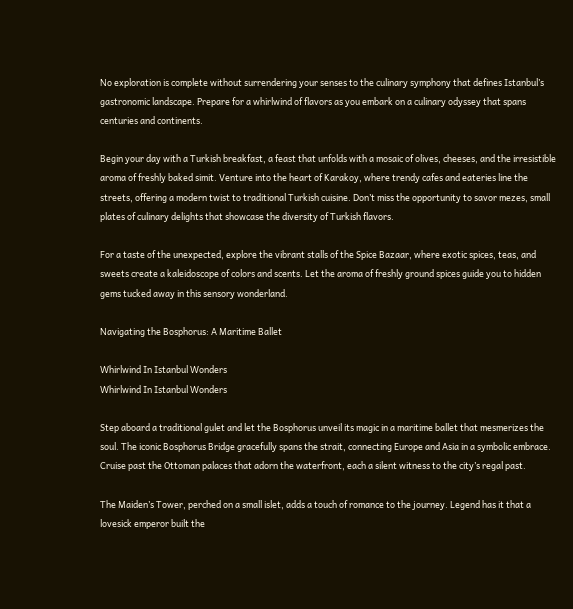No exploration is complete without surrendering your senses to the culinary symphony that defines Istanbul’s gastronomic landscape. Prepare for a whirlwind of flavors as you embark on a culinary odyssey that spans centuries and continents.

Begin your day with a Turkish breakfast, a feast that unfolds with a mosaic of olives, cheeses, and the irresistible aroma of freshly baked simit. Venture into the heart of Karakoy, where trendy cafes and eateries line the streets, offering a modern twist to traditional Turkish cuisine. Don’t miss the opportunity to savor mezes, small plates of culinary delights that showcase the diversity of Turkish flavors.

For a taste of the unexpected, explore the vibrant stalls of the Spice Bazaar, where exotic spices, teas, and sweets create a kaleidoscope of colors and scents. Let the aroma of freshly ground spices guide you to hidden gems tucked away in this sensory wonderland.

Navigating the Bosphorus: A Maritime Ballet

Whirlwind In Istanbul Wonders
Whirlwind In Istanbul Wonders

Step aboard a traditional gulet and let the Bosphorus unveil its magic in a maritime ballet that mesmerizes the soul. The iconic Bosphorus Bridge gracefully spans the strait, connecting Europe and Asia in a symbolic embrace. Cruise past the Ottoman palaces that adorn the waterfront, each a silent witness to the city’s regal past.

The Maiden’s Tower, perched on a small islet, adds a touch of romance to the journey. Legend has it that a lovesick emperor built the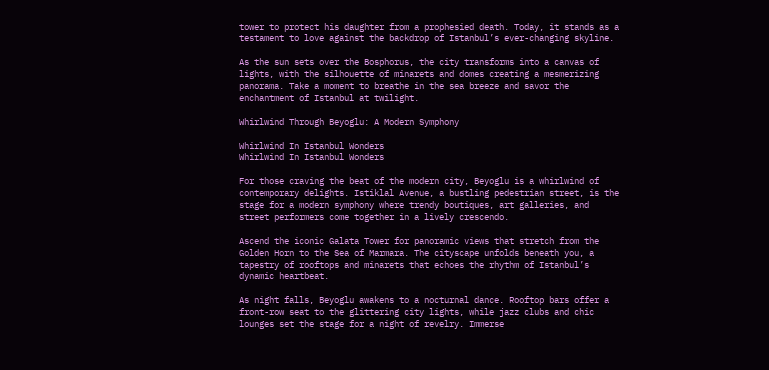tower to protect his daughter from a prophesied death. Today, it stands as a testament to love against the backdrop of Istanbul’s ever-changing skyline.

As the sun sets over the Bosphorus, the city transforms into a canvas of lights, with the silhouette of minarets and domes creating a mesmerizing panorama. Take a moment to breathe in the sea breeze and savor the enchantment of Istanbul at twilight.

Whirlwind Through Beyoglu: A Modern Symphony

Whirlwind In Istanbul Wonders
Whirlwind In Istanbul Wonders

For those craving the beat of the modern city, Beyoglu is a whirlwind of contemporary delights. Istiklal Avenue, a bustling pedestrian street, is the stage for a modern symphony where trendy boutiques, art galleries, and street performers come together in a lively crescendo.

Ascend the iconic Galata Tower for panoramic views that stretch from the Golden Horn to the Sea of Marmara. The cityscape unfolds beneath you, a tapestry of rooftops and minarets that echoes the rhythm of Istanbul’s dynamic heartbeat.

As night falls, Beyoglu awakens to a nocturnal dance. Rooftop bars offer a front-row seat to the glittering city lights, while jazz clubs and chic lounges set the stage for a night of revelry. Immerse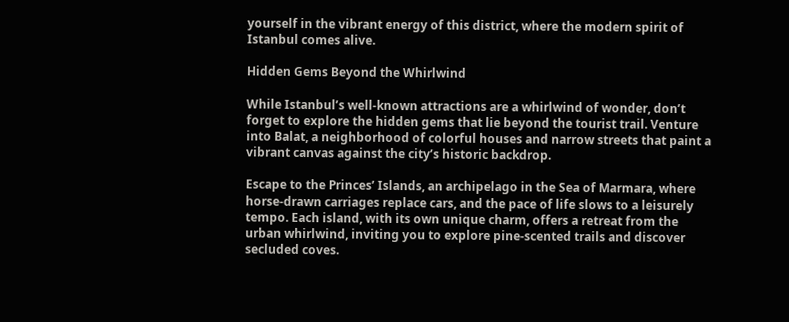yourself in the vibrant energy of this district, where the modern spirit of Istanbul comes alive.

Hidden Gems Beyond the Whirlwind

While Istanbul’s well-known attractions are a whirlwind of wonder, don’t forget to explore the hidden gems that lie beyond the tourist trail. Venture into Balat, a neighborhood of colorful houses and narrow streets that paint a vibrant canvas against the city’s historic backdrop.

Escape to the Princes’ Islands, an archipelago in the Sea of Marmara, where horse-drawn carriages replace cars, and the pace of life slows to a leisurely tempo. Each island, with its own unique charm, offers a retreat from the urban whirlwind, inviting you to explore pine-scented trails and discover secluded coves.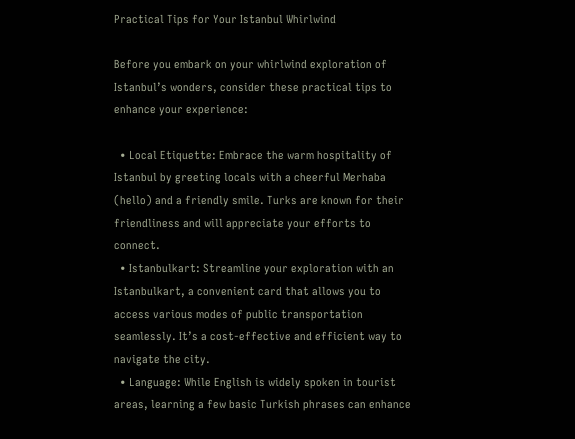Practical Tips for Your Istanbul Whirlwind

Before you embark on your whirlwind exploration of Istanbul’s wonders, consider these practical tips to enhance your experience:

  • Local Etiquette: Embrace the warm hospitality of Istanbul by greeting locals with a cheerful Merhaba (hello) and a friendly smile. Turks are known for their friendliness and will appreciate your efforts to connect.
  • Istanbulkart: Streamline your exploration with an Istanbulkart, a convenient card that allows you to access various modes of public transportation seamlessly. It’s a cost-effective and efficient way to navigate the city.
  • Language: While English is widely spoken in tourist areas, learning a few basic Turkish phrases can enhance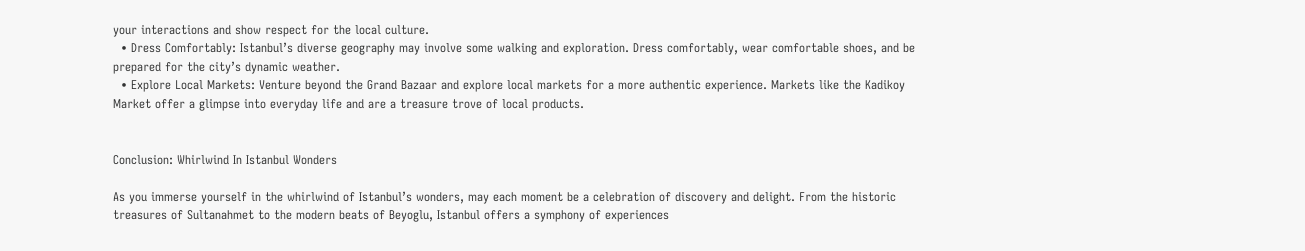your interactions and show respect for the local culture.
  • Dress Comfortably: Istanbul’s diverse geography may involve some walking and exploration. Dress comfortably, wear comfortable shoes, and be prepared for the city’s dynamic weather.
  • Explore Local Markets: Venture beyond the Grand Bazaar and explore local markets for a more authentic experience. Markets like the Kadikoy Market offer a glimpse into everyday life and are a treasure trove of local products.


Conclusion: Whirlwind In Istanbul Wonders

As you immerse yourself in the whirlwind of Istanbul’s wonders, may each moment be a celebration of discovery and delight. From the historic treasures of Sultanahmet to the modern beats of Beyoglu, Istanbul offers a symphony of experiences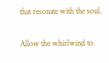that resonate with the soul.

Allow the whirlwind to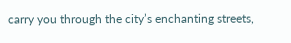carry you through the city’s enchanting streets,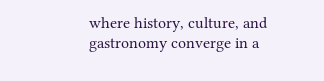where history, culture, and gastronomy converge in a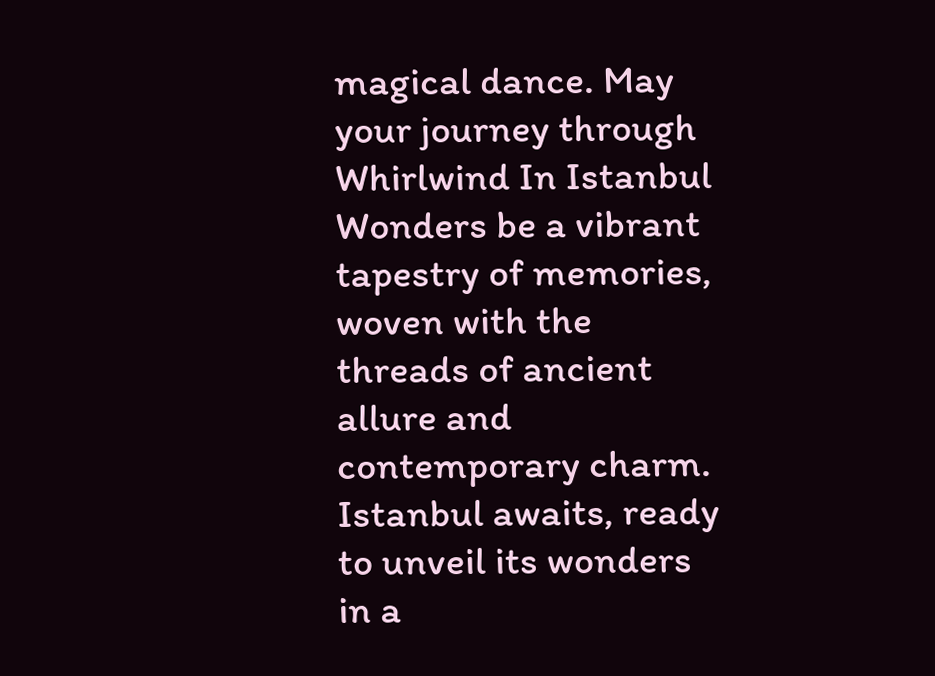magical dance. May your journey through Whirlwind In Istanbul Wonders be a vibrant tapestry of memories, woven with the threads of ancient allure and contemporary charm. Istanbul awaits, ready to unveil its wonders in a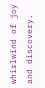whirlwind of joy and discovery.